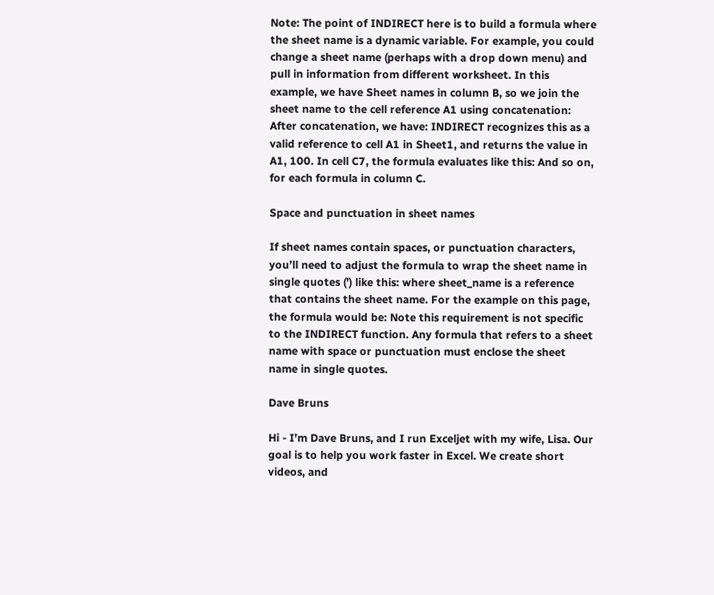Note: The point of INDIRECT here is to build a formula where the sheet name is a dynamic variable. For example, you could change a sheet name (perhaps with a drop down menu) and pull in information from different worksheet. In this example, we have Sheet names in column B, so we join the sheet name to the cell reference A1 using concatenation: After concatenation, we have: INDIRECT recognizes this as a valid reference to cell A1 in Sheet1, and returns the value in A1, 100. In cell C7, the formula evaluates like this: And so on, for each formula in column C.

Space and punctuation in sheet names

If sheet names contain spaces, or punctuation characters, you’ll need to adjust the formula to wrap the sheet name in single quotes (’) like this: where sheet_name is a reference that contains the sheet name. For the example on this page, the formula would be: Note this requirement is not specific to the INDIRECT function. Any formula that refers to a sheet name with space or punctuation must enclose the sheet name in single quotes.

Dave Bruns

Hi - I’m Dave Bruns, and I run Exceljet with my wife, Lisa. Our goal is to help you work faster in Excel. We create short videos, and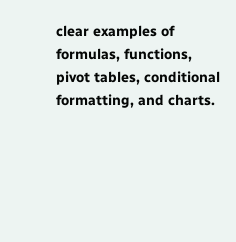clear examples of formulas, functions, pivot tables, conditional formatting, and charts.